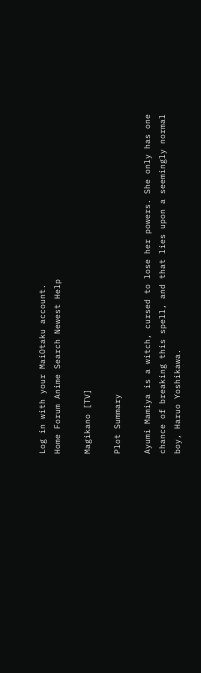Log in with your MaiOtaku account.
Home Forum Anime Search Newest Help

Magikano [TV]

Plot Summary

Ayumi Mamiya is a witch, cursed to lose her powers. She only has one chance of breaking this spell, and that lies upon a seemingly normal boy, Haruo Yoshikawa.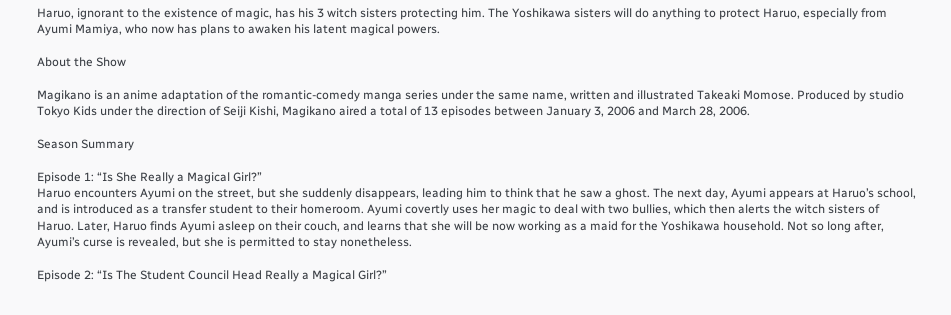Haruo, ignorant to the existence of magic, has his 3 witch sisters protecting him. The Yoshikawa sisters will do anything to protect Haruo, especially from Ayumi Mamiya, who now has plans to awaken his latent magical powers.

About the Show

Magikano is an anime adaptation of the romantic-comedy manga series under the same name, written and illustrated Takeaki Momose. Produced by studio Tokyo Kids under the direction of Seiji Kishi, Magikano aired a total of 13 episodes between January 3, 2006 and March 28, 2006.

Season Summary

Episode 1: “Is She Really a Magical Girl?”
Haruo encounters Ayumi on the street, but she suddenly disappears, leading him to think that he saw a ghost. The next day, Ayumi appears at Haruo’s school, and is introduced as a transfer student to their homeroom. Ayumi covertly uses her magic to deal with two bullies, which then alerts the witch sisters of Haruo. Later, Haruo finds Ayumi asleep on their couch, and learns that she will be now working as a maid for the Yoshikawa household. Not so long after, Ayumi’s curse is revealed, but she is permitted to stay nonetheless.

Episode 2: “Is The Student Council Head Really a Magical Girl?”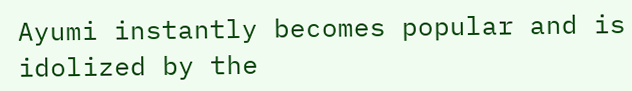Ayumi instantly becomes popular and is idolized by the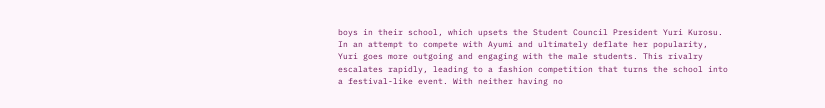boys in their school, which upsets the Student Council President Yuri Kurosu. In an attempt to compete with Ayumi and ultimately deflate her popularity, Yuri goes more outgoing and engaging with the male students. This rivalry escalates rapidly, leading to a fashion competition that turns the school into a festival-like event. With neither having no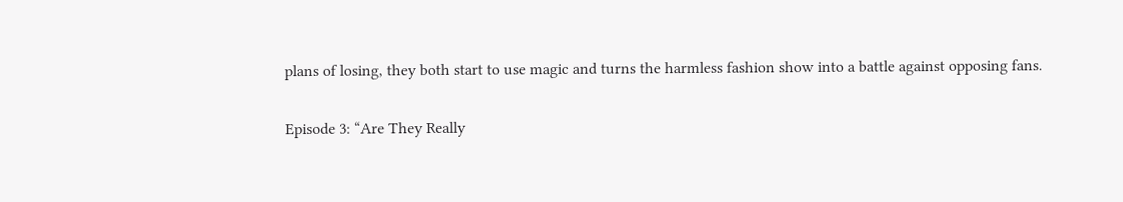plans of losing, they both start to use magic and turns the harmless fashion show into a battle against opposing fans.

Episode 3: “Are They Really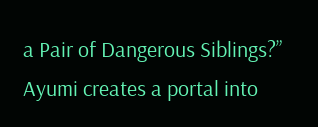a Pair of Dangerous Siblings?”
Ayumi creates a portal into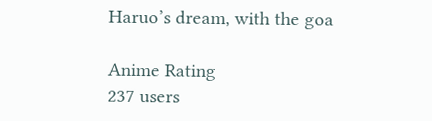Haruo’s dream, with the goa

Anime Rating
237 users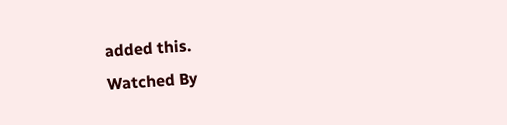added this.
Watched By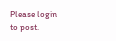Please login to post.